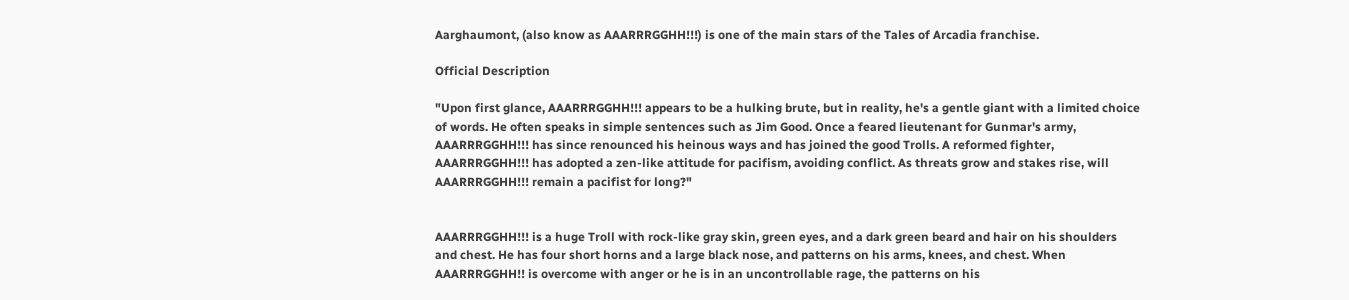Aarghaumont, (also know as AAARRRGGHH!!!) is one of the main stars of the Tales of Arcadia franchise.

Official Description

"Upon first glance, AAARRRGGHH!!! appears to be a hulking brute, but in reality, he's a gentle giant with a limited choice of words. He often speaks in simple sentences such as Jim Good. Once a feared lieutenant for Gunmar's army, AAARRRGGHH!!! has since renounced his heinous ways and has joined the good Trolls. A reformed fighter, AAARRRGGHH!!! has adopted a zen-like attitude for pacifism, avoiding conflict. As threats grow and stakes rise, will AAARRRGGHH!!! remain a pacifist for long?"


AAARRRGGHH!!! is a huge Troll with rock-like gray skin, green eyes, and a dark green beard and hair on his shoulders and chest. He has four short horns and a large black nose, and patterns on his arms, knees, and chest. When AAARRRGGHH!! is overcome with anger or he is in an uncontrollable rage, the patterns on his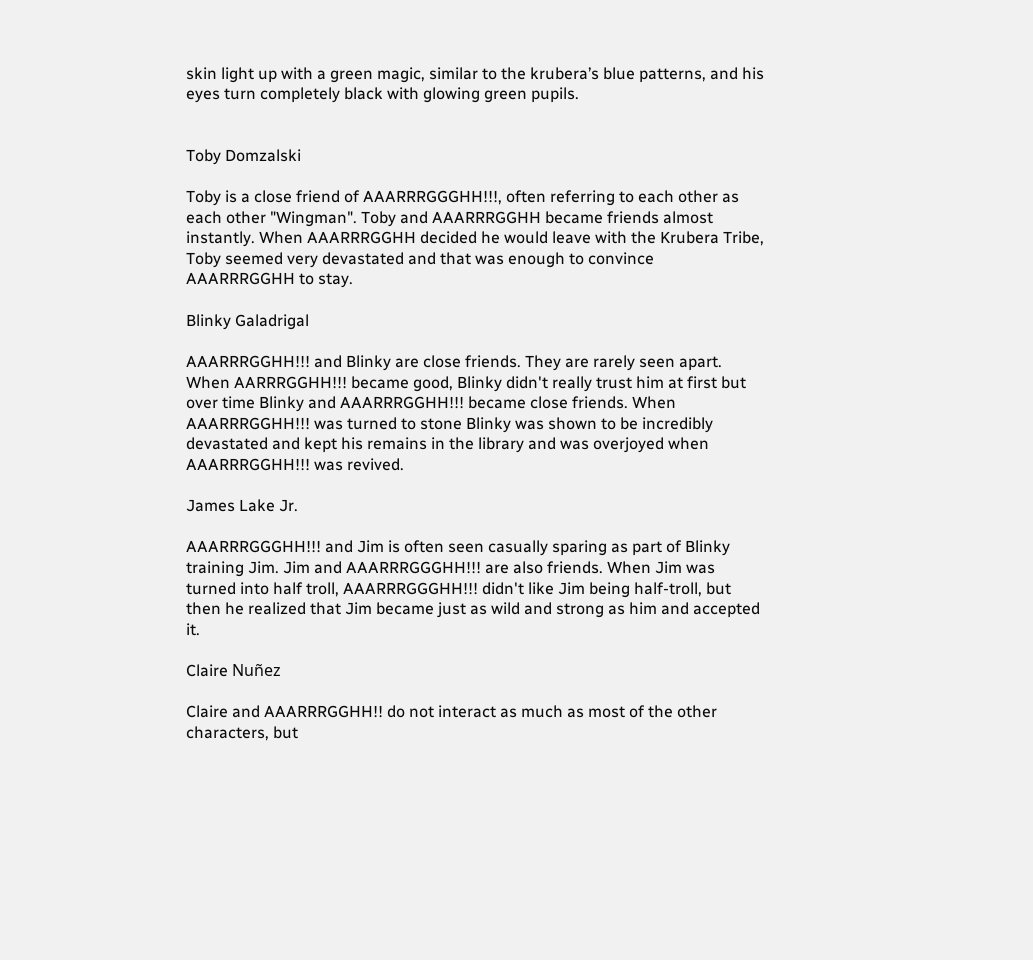skin light up with a green magic, similar to the krubera’s blue patterns, and his eyes turn completely black with glowing green pupils.


Toby Domzalski

Toby is a close friend of AAARRRGGGHH!!!, often referring to each other as each other "Wingman". Toby and AAARRRGGHH became friends almost instantly. When AAARRRGGHH decided he would leave with the Krubera Tribe, Toby seemed very devastated and that was enough to convince AAARRRGGHH to stay.

Blinky Galadrigal

AAARRRGGHH!!! and Blinky are close friends. They are rarely seen apart. When AARRRGGHH!!! became good, Blinky didn't really trust him at first but over time Blinky and AAARRRGGHH!!! became close friends. When AAARRRGGHH!!! was turned to stone Blinky was shown to be incredibly devastated and kept his remains in the library and was overjoyed when AAARRRGGHH!!! was revived.

James Lake Jr.

AAARRRGGGHH!!! and Jim is often seen casually sparing as part of Blinky training Jim. Jim and AAARRRGGGHH!!! are also friends. When Jim was turned into half troll, AAARRRGGGHH!!! didn't like Jim being half-troll, but then he realized that Jim became just as wild and strong as him and accepted it.

Claire Nuñez

Claire and AAARRRGGHH!! do not interact as much as most of the other characters, but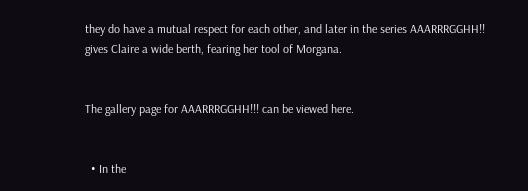they do have a mutual respect for each other, and later in the series AAARRRGGHH!! gives Claire a wide berth, fearing her tool of Morgana.


The gallery page for AAARRRGGHH!!! can be viewed here.


  • In the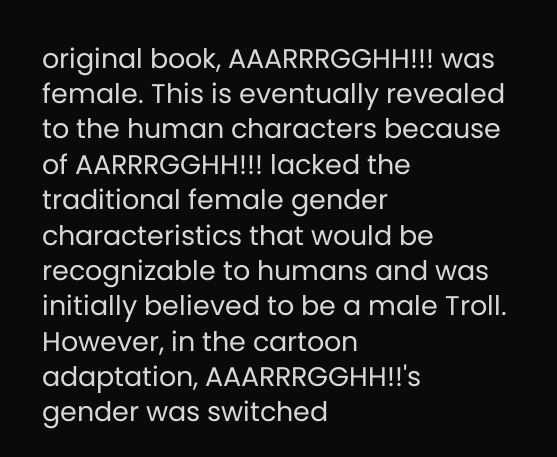original book, AAARRRGGHH!!! was female. This is eventually revealed to the human characters because of AARRRGGHH!!! lacked the traditional female gender characteristics that would be recognizable to humans and was initially believed to be a male Troll. However, in the cartoon adaptation, AAARRRGGHH!!'s gender was switched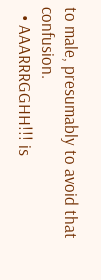to male, presumably to avoid that confusion.
  • AAARRRGGHH!!! is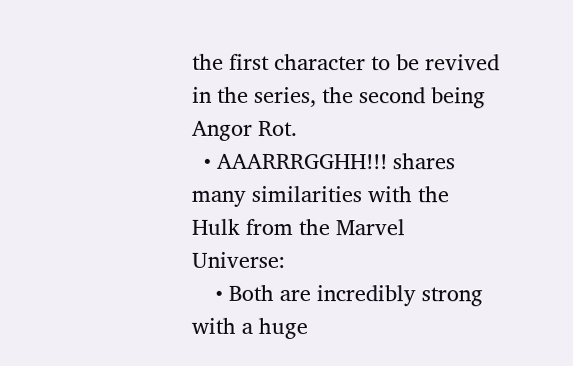the first character to be revived in the series, the second being Angor Rot.
  • AAARRRGGHH!!! shares many similarities with the Hulk from the Marvel Universe:
    • Both are incredibly strong with a huge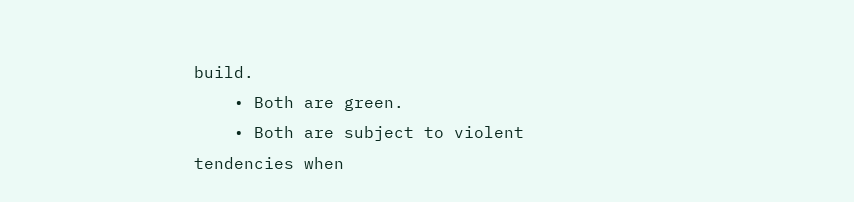build.
    • Both are green.
    • Both are subject to violent tendencies when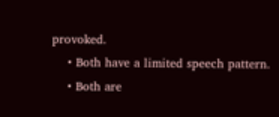provoked.
    • Both have a limited speech pattern.
    • Both are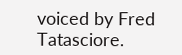voiced by Fred Tatasciore.